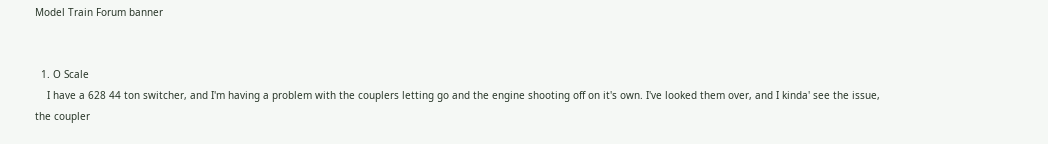Model Train Forum banner


  1. O Scale
    I have a 628 44 ton switcher, and I'm having a problem with the couplers letting go and the engine shooting off on it's own. I've looked them over, and I kinda' see the issue, the coupler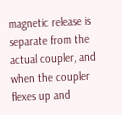magnetic release is separate from the actual coupler, and when the coupler flexes up and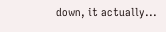down, it actually...